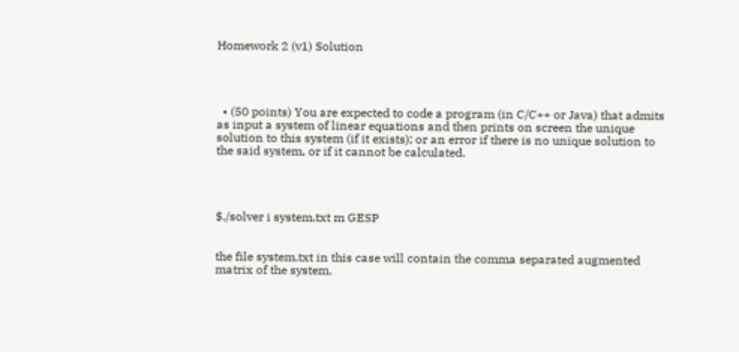Homework 2 (v1) Solution




  • (50 points) You are expected to code a program (in C/C++ or Java) that admits as input a system of linear equations and then prints on screen the unique solution to this system (if it exists); or an error if there is no unique solution to the said system, or if it cannot be calculated.




$./solver i system.txt m GESP


the file system.txt in this case will contain the comma separated augmented matrix of the system.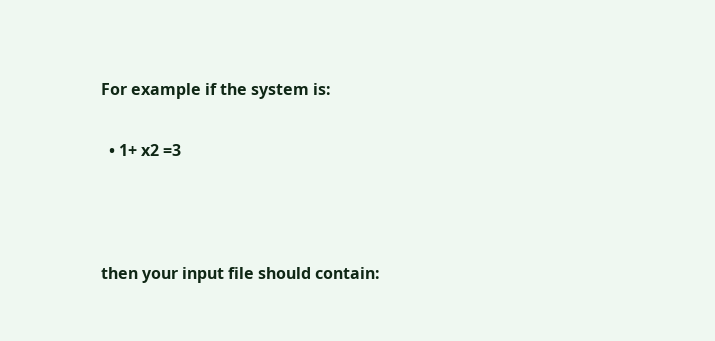For example if the system is:

  • 1+ x2 =3



then your input file should contain: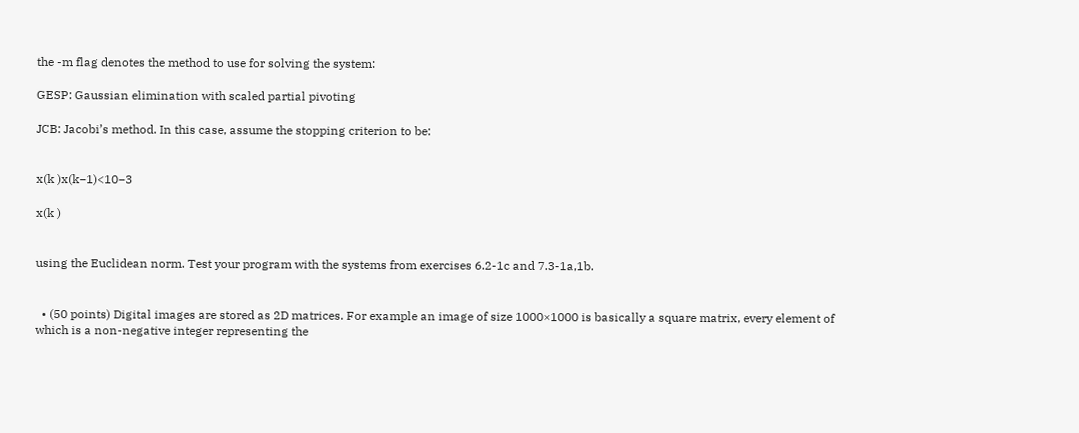the -m flag denotes the method to use for solving the system:

GESP: Gaussian elimination with scaled partial pivoting

JCB: Jacobi’s method. In this case, assume the stopping criterion to be:


x(k )x(k−1)<10−3

x(k )


using the Euclidean norm. Test your program with the systems from exercises 6.2-1c and 7.3-1a,1b.


  • (50 points) Digital images are stored as 2D matrices. For example an image of size 1000×1000 is basically a square matrix, every element of which is a non-negative integer representing the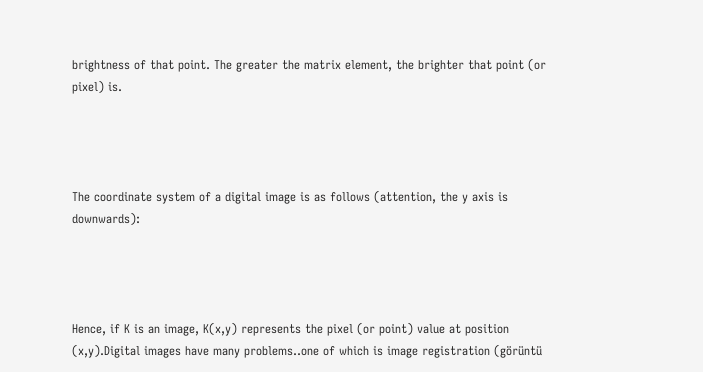brightness of that point. The greater the matrix element, the brighter that point (or pixel) is.




The coordinate system of a digital image is as follows (attention, the y axis is downwards):




Hence, if K is an image, K(x,y) represents the pixel (or point) value at position (x,y).Digital images have many problems..one of which is image registration (görüntü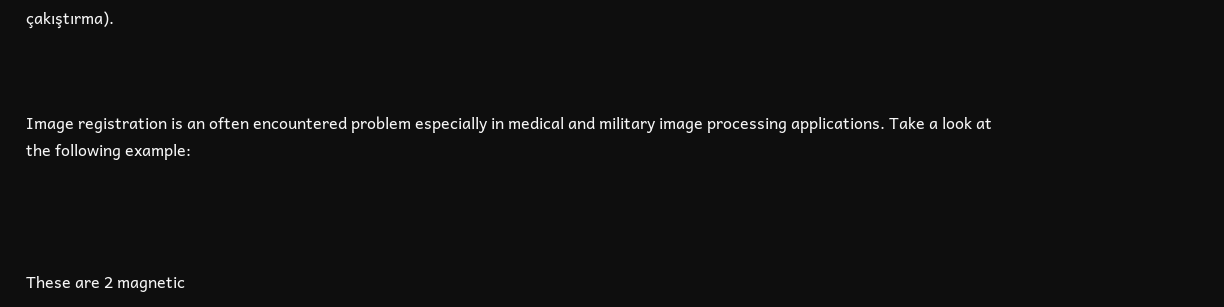çakıştırma).



Image registration is an often encountered problem especially in medical and military image processing applications. Take a look at the following example:




These are 2 magnetic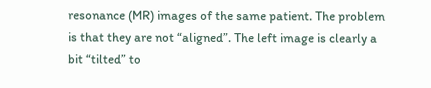resonance (MR) images of the same patient. The problem is that they are not “aligned”. The left image is clearly a bit “tilted” to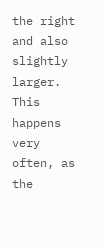the right and also slightly larger. This happens very often, as the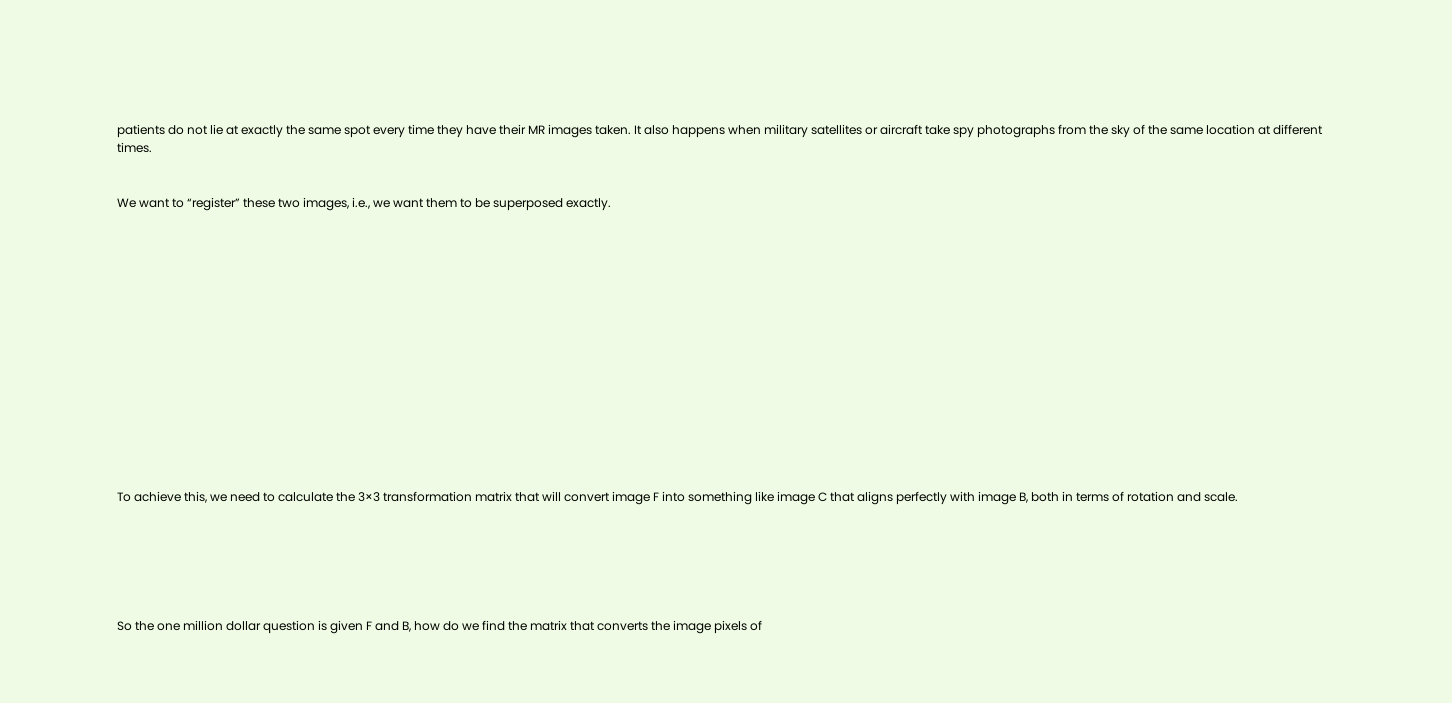patients do not lie at exactly the same spot every time they have their MR images taken. It also happens when military satellites or aircraft take spy photographs from the sky of the same location at different times.


We want to “register” these two images, i.e., we want them to be superposed exactly.















To achieve this, we need to calculate the 3×3 transformation matrix that will convert image F into something like image C that aligns perfectly with image B, both in terms of rotation and scale.






So the one million dollar question is given F and B, how do we find the matrix that converts the image pixels of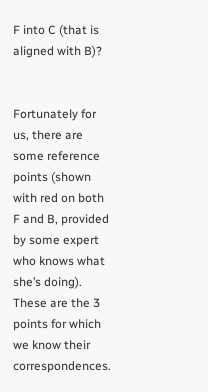F into C (that is aligned with B)?


Fortunately for us, there are some reference points (shown with red on both F and B, provided by some expert who knows what she’s doing). These are the 3 points for which we know their correspondences.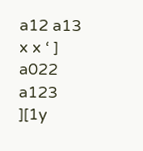a12 a13 x x ‘ ]
a022 a123 ][1y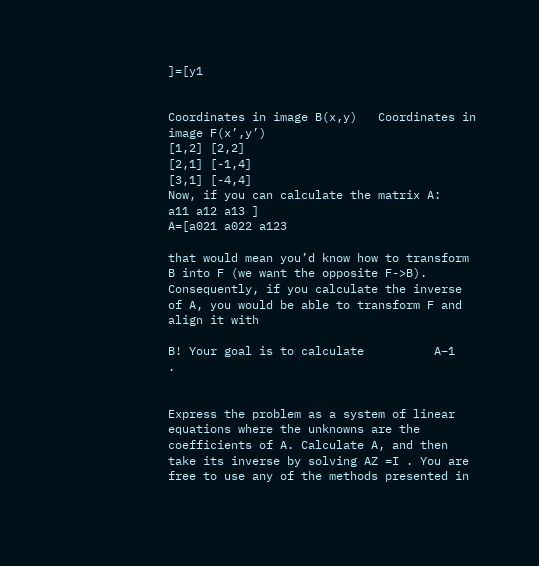]=[y1


Coordinates in image B(x,y)   Coordinates in image F(x’,y’)
[1,2] [2,2]
[2,1] [-1,4]
[3,1] [-4,4]
Now, if you can calculate the matrix A:
a11 a12 a13 ]
A=[a021 a022 a123

that would mean you’d know how to transform B into F (we want the opposite F->B). Consequently, if you calculate the inverse of A, you would be able to transform F and align it with

B! Your goal is to calculate          A−1          .


Express the problem as a system of linear equations where the unknowns are the coefficients of A. Calculate A, and then take its inverse by solving AZ =I . You are free to use any of the methods presented in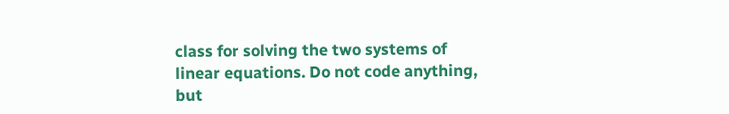class for solving the two systems of linear equations. Do not code anything, but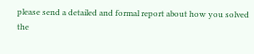please send a detailed and formal report about how you solved the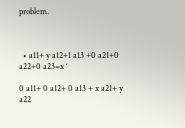problem.



  • a11+ y a12+1 a13 +0 a21+0 a22+0 a23=x ‘

0 a11+ 0 a12+ 0 a13 + x a21+ y a22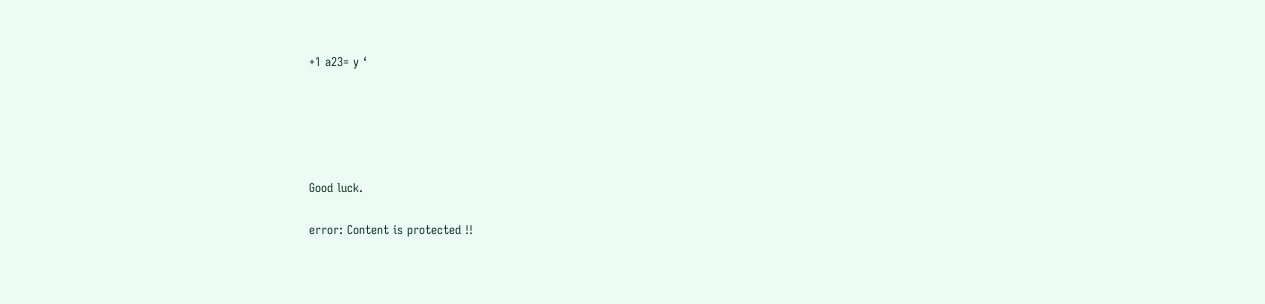+1 a23= y ‘





Good luck.

error: Content is protected !!